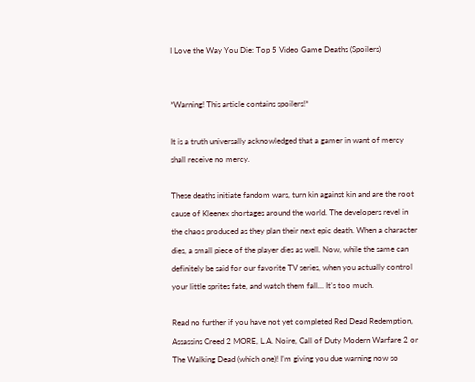I Love the Way You Die: Top 5 Video Game Deaths (Spoilers)


*Warning! This article contains spoilers!*

It is a truth universally acknowledged that a gamer in want of mercy shall receive no mercy.

These deaths initiate fandom wars, turn kin against kin and are the root cause of Kleenex shortages around the world. The developers revel in the chaos produced as they plan their next epic death. When a character dies, a small piece of the player dies as well. Now, while the same can definitely be said for our favorite TV series, when you actually control your little sprites fate, and watch them fall… It’s too much.

Read no further if you have not yet completed Red Dead Redemption, Assassins Creed 2 MORE, L.A. Noire, Call of Duty Modern Warfare 2 or The Walking Dead (which one)! I’m giving you due warning now so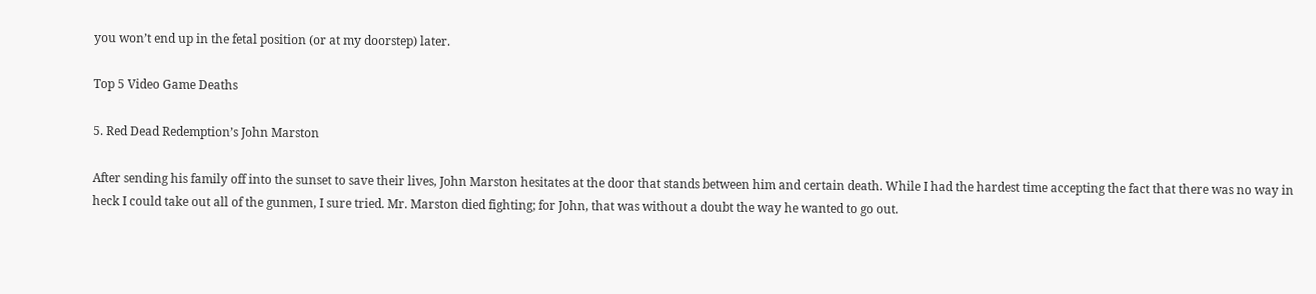you won’t end up in the fetal position (or at my doorstep) later.

Top 5 Video Game Deaths

5. Red Dead Redemption’s John Marston

After sending his family off into the sunset to save their lives, John Marston hesitates at the door that stands between him and certain death. While I had the hardest time accepting the fact that there was no way in heck I could take out all of the gunmen, I sure tried. Mr. Marston died fighting; for John, that was without a doubt the way he wanted to go out.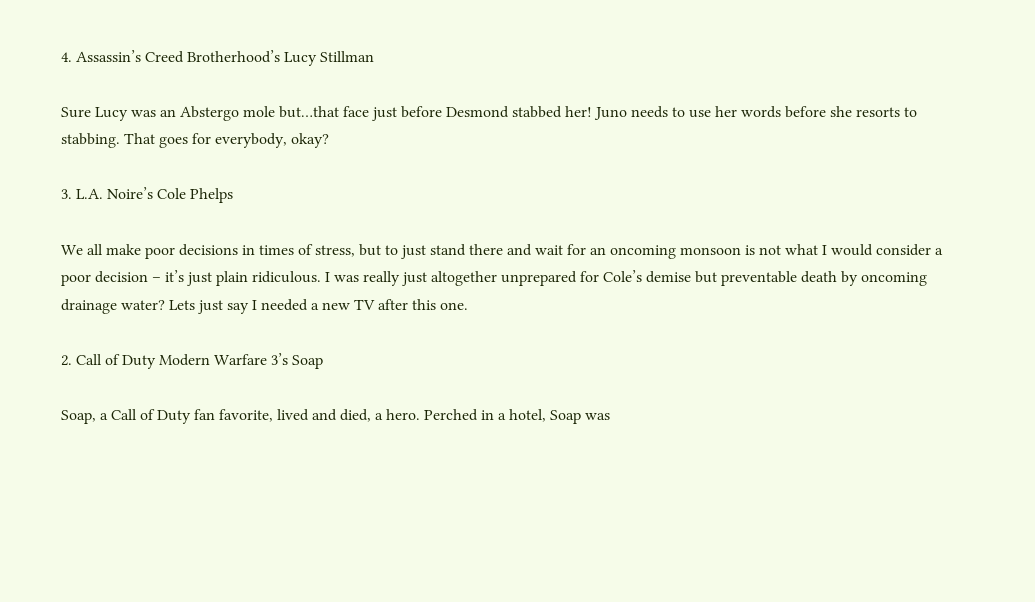4. Assassin’s Creed Brotherhood’s Lucy Stillman

Sure Lucy was an Abstergo mole but…that face just before Desmond stabbed her! Juno needs to use her words before she resorts to stabbing. That goes for everybody, okay?

3. L.A. Noire’s Cole Phelps

We all make poor decisions in times of stress, but to just stand there and wait for an oncoming monsoon is not what I would consider a poor decision – it’s just plain ridiculous. I was really just altogether unprepared for Cole’s demise but preventable death by oncoming drainage water? Lets just say I needed a new TV after this one.

2. Call of Duty Modern Warfare 3’s Soap

Soap, a Call of Duty fan favorite, lived and died, a hero. Perched in a hotel, Soap was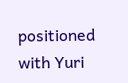positioned with Yuri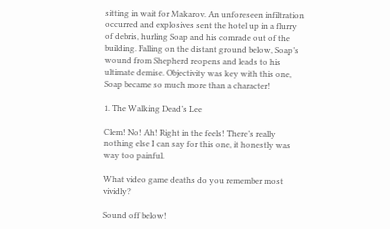sitting in wait for Makarov. An unforeseen infiltration occurred and explosives sent the hotel up in a flurry of debris, hurling Soap and his comrade out of the building. Falling on the distant ground below, Soap’s wound from Shepherd reopens and leads to his ultimate demise. Objectivity was key with this one, Soap became so much more than a character!

1. The Walking Dead’s Lee

Clem! No! Ah! Right in the feels! There’s really nothing else I can say for this one, it honestly was way too painful.

What video game deaths do you remember most vividly?

Sound off below!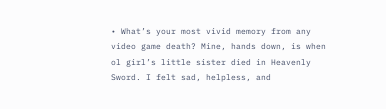• What’s your most vivid memory from any video game death? Mine, hands down, is when ol girl’s little sister died in Heavenly Sword. I felt sad, helpless, and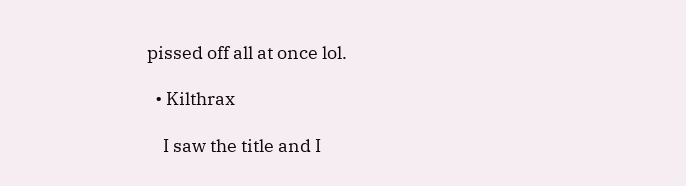pissed off all at once lol.

  • Kilthrax

    I saw the title and I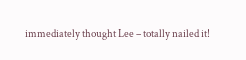immediately thought Lee – totally nailed it!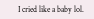I cried like a baby lol.